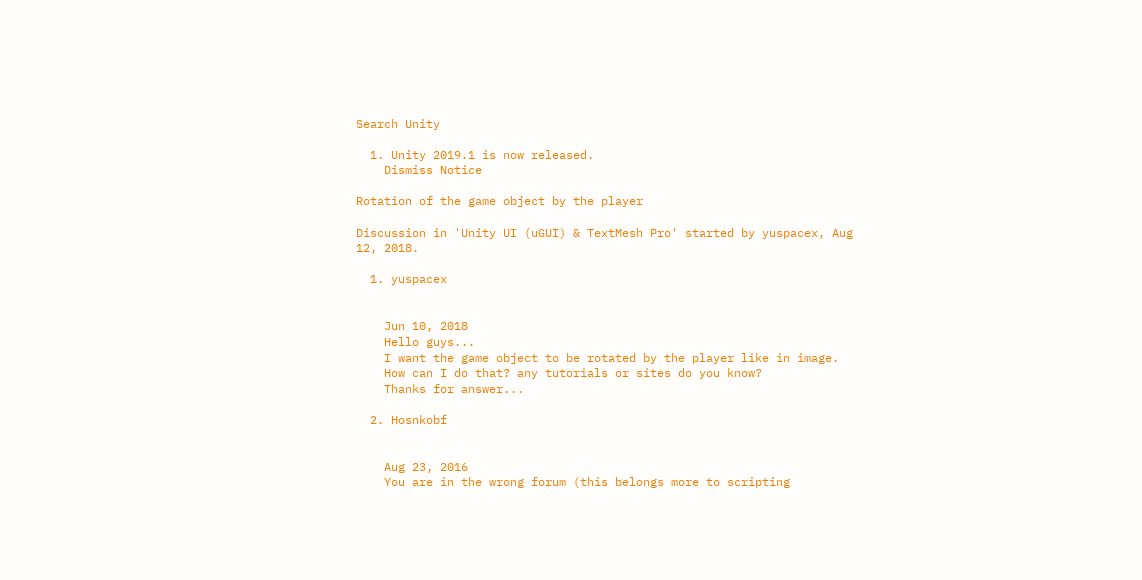Search Unity

  1. Unity 2019.1 is now released.
    Dismiss Notice

Rotation of the game object by the player

Discussion in 'Unity UI (uGUI) & TextMesh Pro' started by yuspacex, Aug 12, 2018.

  1. yuspacex


    Jun 10, 2018
    Hello guys...
    I want the game object to be rotated by the player like in image.
    How can I do that? any tutorials or sites do you know?
    Thanks for answer...

  2. Hosnkobf


    Aug 23, 2016
    You are in the wrong forum (this belongs more to scripting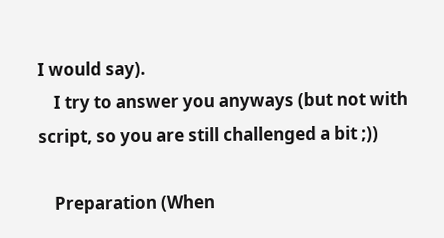I would say).
    I try to answer you anyways (but not with script, so you are still challenged a bit ;))

    Preparation (When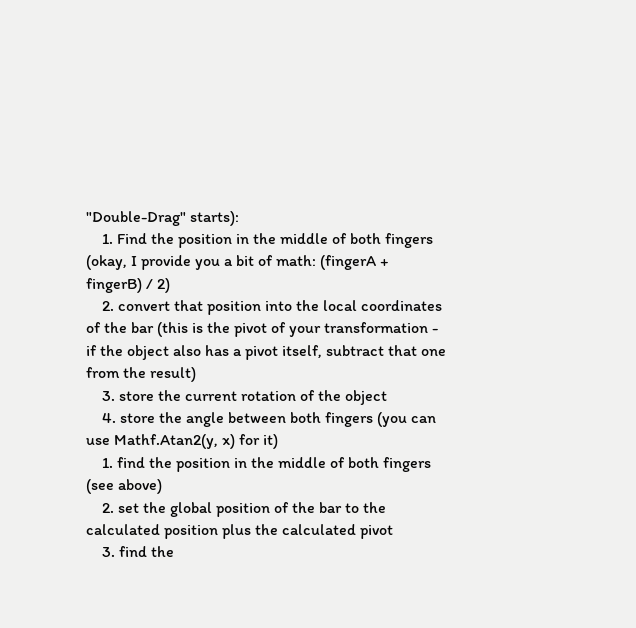"Double-Drag" starts):
    1. Find the position in the middle of both fingers (okay, I provide you a bit of math: (fingerA + fingerB) / 2)
    2. convert that position into the local coordinates of the bar (this is the pivot of your transformation - if the object also has a pivot itself, subtract that one from the result)
    3. store the current rotation of the object
    4. store the angle between both fingers (you can use Mathf.Atan2(y, x) for it)
    1. find the position in the middle of both fingers (see above)
    2. set the global position of the bar to the calculated position plus the calculated pivot
    3. find the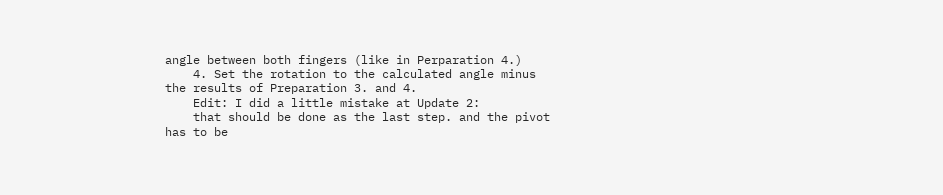angle between both fingers (like in Perparation 4.)
    4. Set the rotation to the calculated angle minus the results of Preparation 3. and 4.
    Edit: I did a little mistake at Update 2:
    that should be done as the last step. and the pivot has to be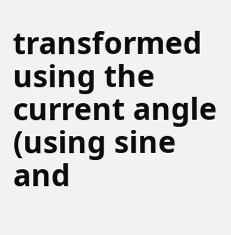transformed using the current angle (using sine and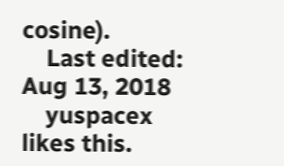cosine).
    Last edited: Aug 13, 2018
    yuspacex likes this.